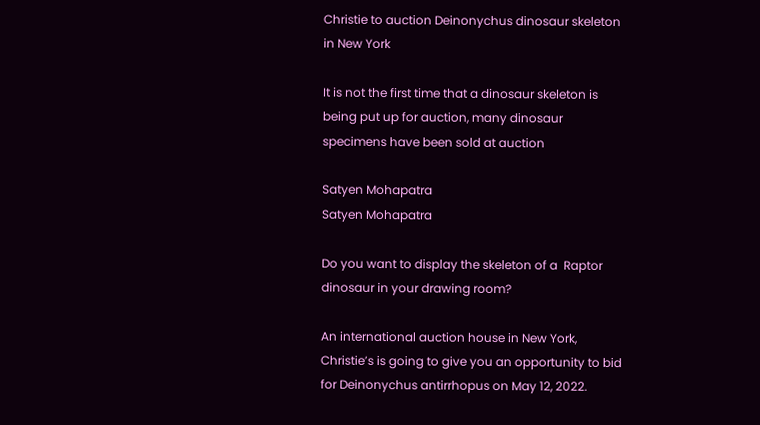Christie to auction Deinonychus dinosaur skeleton in New York

It is not the first time that a dinosaur skeleton is being put up for auction, many dinosaur specimens have been sold at auction

Satyen Mohapatra
Satyen Mohapatra

Do you want to display the skeleton of a  Raptor dinosaur in your drawing room?

An international auction house in New York, Christie’s is going to give you an opportunity to bid for Deinonychus antirrhopus on May 12, 2022.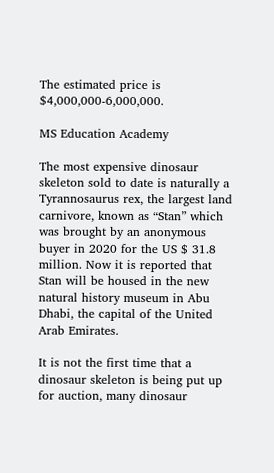The estimated price is $4,000,000-6,000,000.

MS Education Academy

The most expensive dinosaur skeleton sold to date is naturally a Tyrannosaurus rex, the largest land carnivore, known as “Stan” which was brought by an anonymous buyer in 2020 for the US $ 31.8 million. Now it is reported that Stan will be housed in the new natural history museum in Abu Dhabi, the capital of the United Arab Emirates.

It is not the first time that a dinosaur skeleton is being put up for auction, many dinosaur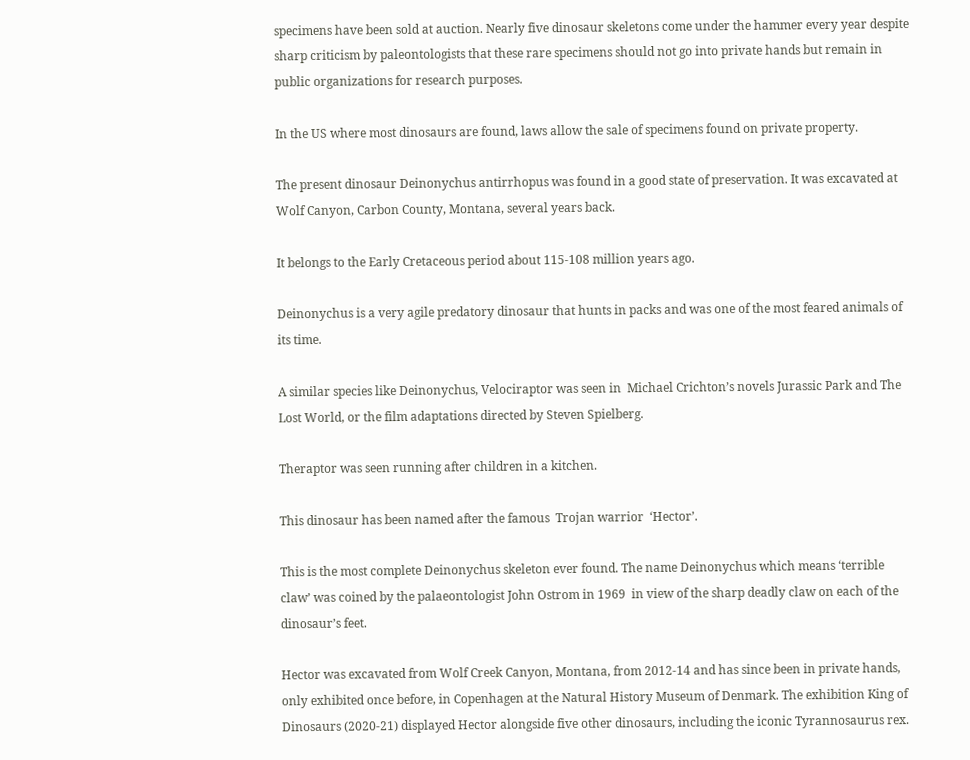specimens have been sold at auction. Nearly five dinosaur skeletons come under the hammer every year despite sharp criticism by paleontologists that these rare specimens should not go into private hands but remain in public organizations for research purposes.

In the US where most dinosaurs are found, laws allow the sale of specimens found on private property.

The present dinosaur Deinonychus antirrhopus was found in a good state of preservation. It was excavated at Wolf Canyon, Carbon County, Montana, several years back.

It belongs to the Early Cretaceous period about 115-108 million years ago.

Deinonychus is a very agile predatory dinosaur that hunts in packs and was one of the most feared animals of its time.

A similar species like Deinonychus, Velociraptor was seen in  Michael Crichton’s novels Jurassic Park and The Lost World, or the film adaptations directed by Steven Spielberg.

Theraptor was seen running after children in a kitchen.

This dinosaur has been named after the famous  Trojan warrior  ‘Hector’.

This is the most complete Deinonychus skeleton ever found. The name Deinonychus which means ‘terrible claw’ was coined by the palaeontologist John Ostrom in 1969  in view of the sharp deadly claw on each of the dinosaur’s feet.

Hector was excavated from Wolf Creek Canyon, Montana, from 2012-14 and has since been in private hands, only exhibited once before, in Copenhagen at the Natural History Museum of Denmark. The exhibition King of Dinosaurs (2020-21) displayed Hector alongside five other dinosaurs, including the iconic Tyrannosaurus rex.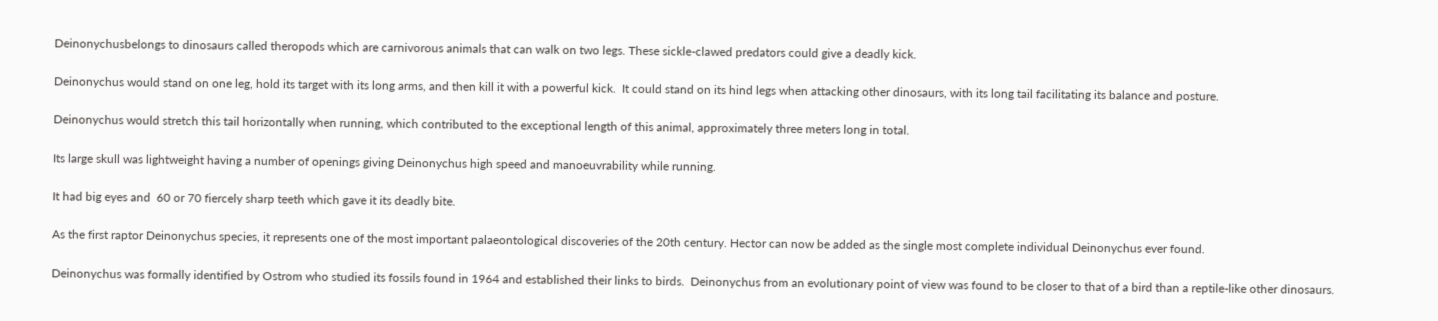Deinonychusbelongs to dinosaurs called theropods which are carnivorous animals that can walk on two legs. These sickle-clawed predators could give a deadly kick.

Deinonychus would stand on one leg, hold its target with its long arms, and then kill it with a powerful kick.  It could stand on its hind legs when attacking other dinosaurs, with its long tail facilitating its balance and posture.

Deinonychus would stretch this tail horizontally when running, which contributed to the exceptional length of this animal, approximately three meters long in total.

Its large skull was lightweight having a number of openings giving Deinonychus high speed and manoeuvrability while running.

It had big eyes and  60 or 70 fiercely sharp teeth which gave it its deadly bite.

As the first raptor Deinonychus species, it represents one of the most important palaeontological discoveries of the 20th century. Hector can now be added as the single most complete individual Deinonychus ever found.

Deinonychus was formally identified by Ostrom who studied its fossils found in 1964 and established their links to birds.  Deinonychus from an evolutionary point of view was found to be closer to that of a bird than a reptile-like other dinosaurs.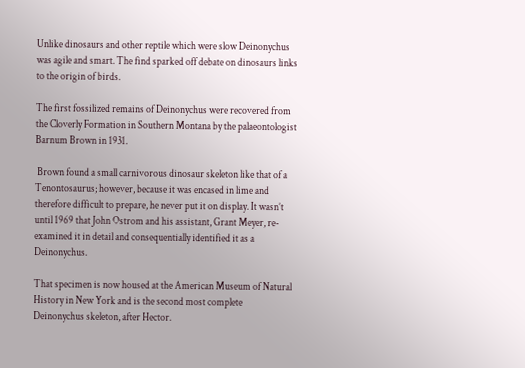Unlike dinosaurs and other reptile which were slow Deinonychus was agile and smart. The find sparked off debate on dinosaurs links to the origin of birds.

The first fossilized remains of Deinonychus were recovered from the Cloverly Formation in Southern Montana by the palaeontologist Barnum Brown in 1931.

 Brown found a small carnivorous dinosaur skeleton like that of a Tenontosaurus; however, because it was encased in lime and therefore difficult to prepare, he never put it on display. It wasn’t until 1969 that John Ostrom and his assistant, Grant Meyer, re-examined it in detail and consequentially identified it as a Deinonychus.

That specimen is now housed at the American Museum of Natural History in New York and is the second most complete Deinonychus skeleton, after Hector.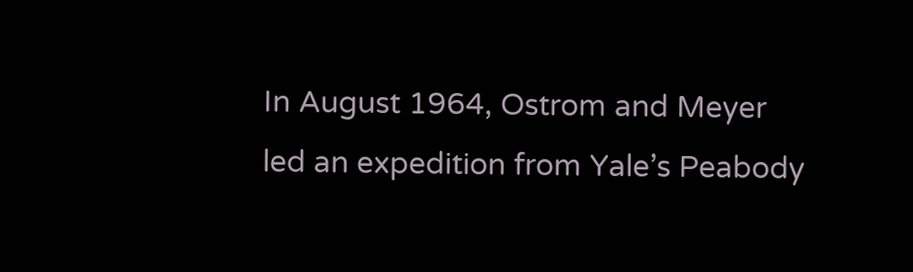In August 1964, Ostrom and Meyer led an expedition from Yale’s Peabody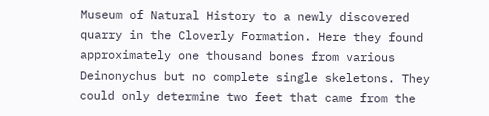Museum of Natural History to a newly discovered quarry in the Cloverly Formation. Here they found approximately one thousand bones from various Deinonychus but no complete single skeletons. They could only determine two feet that came from the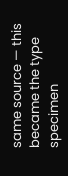same source — this became the type specimen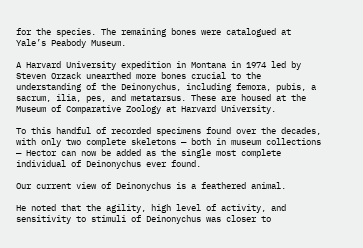for the species. The remaining bones were catalogued at Yale’s Peabody Museum.

A Harvard University expedition in Montana in 1974 led by Steven Orzack unearthed more bones crucial to the understanding of the Deinonychus, including femora, pubis, a sacrum, ilia, pes, and metatarsus. These are housed at the Museum of Comparative Zoology at Harvard University.

To this handful of recorded specimens found over the decades, with only two complete skeletons — both in museum collections — Hector can now be added as the single most complete individual of Deinonychus ever found.

Our current view of Deinonychus is a feathered animal.

He noted that the agility, high level of activity, and sensitivity to stimuli of Deinonychus was closer to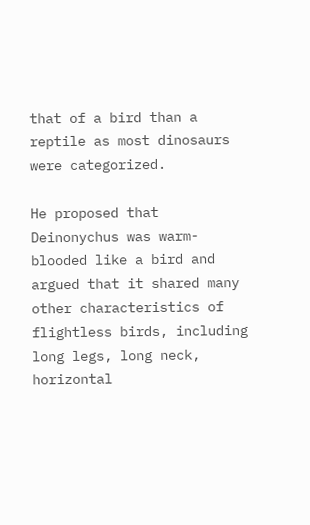that of a bird than a reptile as most dinosaurs were categorized.

He proposed that Deinonychus was warm-blooded like a bird and argued that it shared many other characteristics of flightless birds, including long legs, long neck, horizontal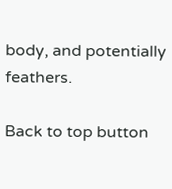body, and potentially feathers.

Back to top button